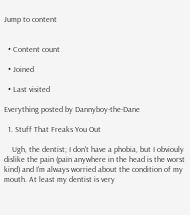Jump to content


  • Content count

  • Joined

  • Last visited

Everything posted by Dannyboy-the-Dane

  1. Stuff That Freaks You Out

    Ugh, the dentist; I don't have a phobia, but I obviouly dislike the pain (pain anywhere in the head is the worst kind) and I'm always worried about the condition of my mouth. At least my dentist is very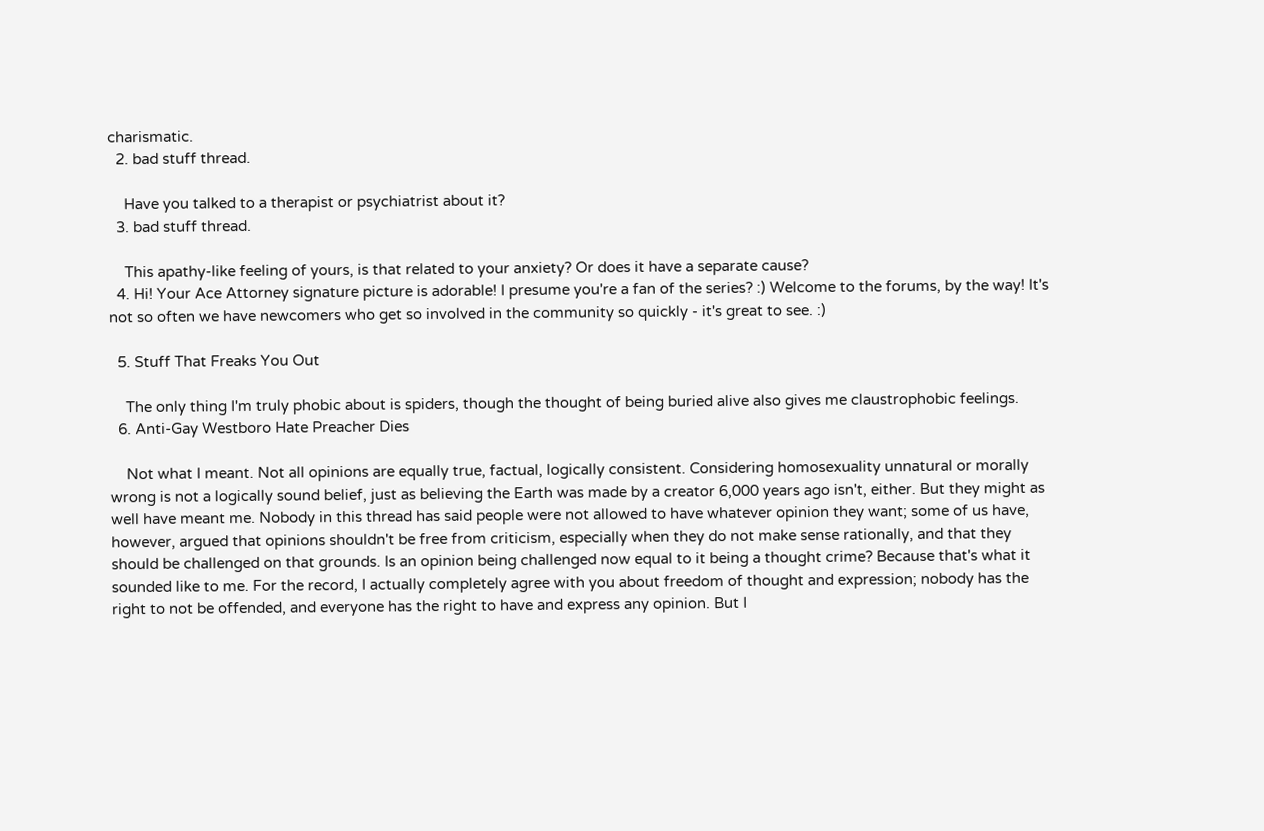charismatic.
  2. bad stuff thread.

    Have you talked to a therapist or psychiatrist about it?
  3. bad stuff thread.

    This apathy-like feeling of yours, is that related to your anxiety? Or does it have a separate cause?
  4. Hi! Your Ace Attorney signature picture is adorable! I presume you're a fan of the series? :) Welcome to the forums, by the way! It's not so often we have newcomers who get so involved in the community so quickly - it's great to see. :)

  5. Stuff That Freaks You Out

    The only thing I'm truly phobic about is spiders, though the thought of being buried alive also gives me claustrophobic feelings.
  6. Anti-Gay Westboro Hate Preacher Dies

    Not what I meant. Not all opinions are equally true, factual, logically consistent. Considering homosexuality unnatural or morally wrong is not a logically sound belief, just as believing the Earth was made by a creator 6,000 years ago isn't, either. But they might as well have meant me. Nobody in this thread has said people were not allowed to have whatever opinion they want; some of us have, however, argued that opinions shouldn't be free from criticism, especially when they do not make sense rationally, and that they should be challenged on that grounds. Is an opinion being challenged now equal to it being a thought crime? Because that's what it sounded like to me. For the record, I actually completely agree with you about freedom of thought and expression; nobody has the right to not be offended, and everyone has the right to have and express any opinion. But I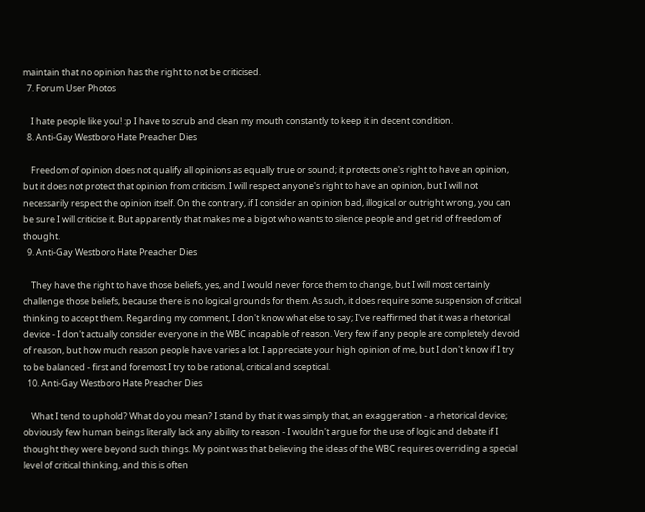maintain that no opinion has the right to not be criticised.
  7. Forum User Photos

    I hate people like you! :p I have to scrub and clean my mouth constantly to keep it in decent condition.
  8. Anti-Gay Westboro Hate Preacher Dies

    Freedom of opinion does not qualify all opinions as equally true or sound; it protects one's right to have an opinion, but it does not protect that opinion from criticism. I will respect anyone's right to have an opinion, but I will not necessarily respect the opinion itself. On the contrary, if I consider an opinion bad, illogical or outright wrong, you can be sure I will criticise it. But apparently that makes me a bigot who wants to silence people and get rid of freedom of thought.
  9. Anti-Gay Westboro Hate Preacher Dies

    They have the right to have those beliefs, yes, and I would never force them to change, but I will most certainly challenge those beliefs, because there is no logical grounds for them. As such, it does require some suspension of critical thinking to accept them. Regarding my comment, I don't know what else to say; I've reaffirmed that it was a rhetorical device - I don't actually consider everyone in the WBC incapable of reason. Very few if any people are completely devoid of reason, but how much reason people have varies a lot. I appreciate your high opinion of me, but I don't know if I try to be balanced - first and foremost I try to be rational, critical and sceptical.
  10. Anti-Gay Westboro Hate Preacher Dies

    What I tend to uphold? What do you mean? I stand by that it was simply that, an exaggeration - a rhetorical device; obviously few human beings literally lack any ability to reason - I wouldn't argue for the use of logic and debate if I thought they were beyond such things. My point was that believing the ideas of the WBC requires overriding a special level of critical thinking, and this is often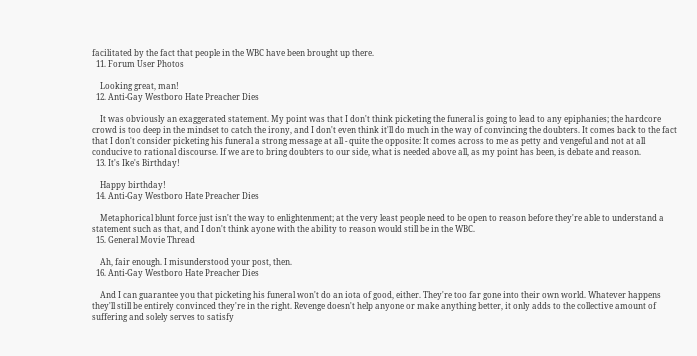facilitated by the fact that people in the WBC have been brought up there.
  11. Forum User Photos

    Looking great, man!
  12. Anti-Gay Westboro Hate Preacher Dies

    It was obviously an exaggerated statement. My point was that I don't think picketing the funeral is going to lead to any epiphanies; the hardcore crowd is too deep in the mindset to catch the irony, and I don't even think it'll do much in the way of convincing the doubters. It comes back to the fact that I don't consider picketing his funeral a strong message at all - quite the opposite: It comes across to me as petty and vengeful and not at all conducive to rational discourse. If we are to bring doubters to our side, what is needed above all, as my point has been, is debate and reason.
  13. It's Ike's Birthday!

    Happy birthday!
  14. Anti-Gay Westboro Hate Preacher Dies

    Metaphorical blunt force just isn't the way to enlightenment; at the very least people need to be open to reason before they're able to understand a statement such as that, and I don't think ayone with the ability to reason would still be in the WBC.
  15. General Movie Thread

    Ah, fair enough. I misunderstood your post, then.
  16. Anti-Gay Westboro Hate Preacher Dies

    And I can guarantee you that picketing his funeral won't do an iota of good, either. They're too far gone into their own world. Whatever happens they'll still be entirely convinced they're in the right. Revenge doesn't help anyone or make anything better, it only adds to the collective amount of suffering and solely serves to satisfy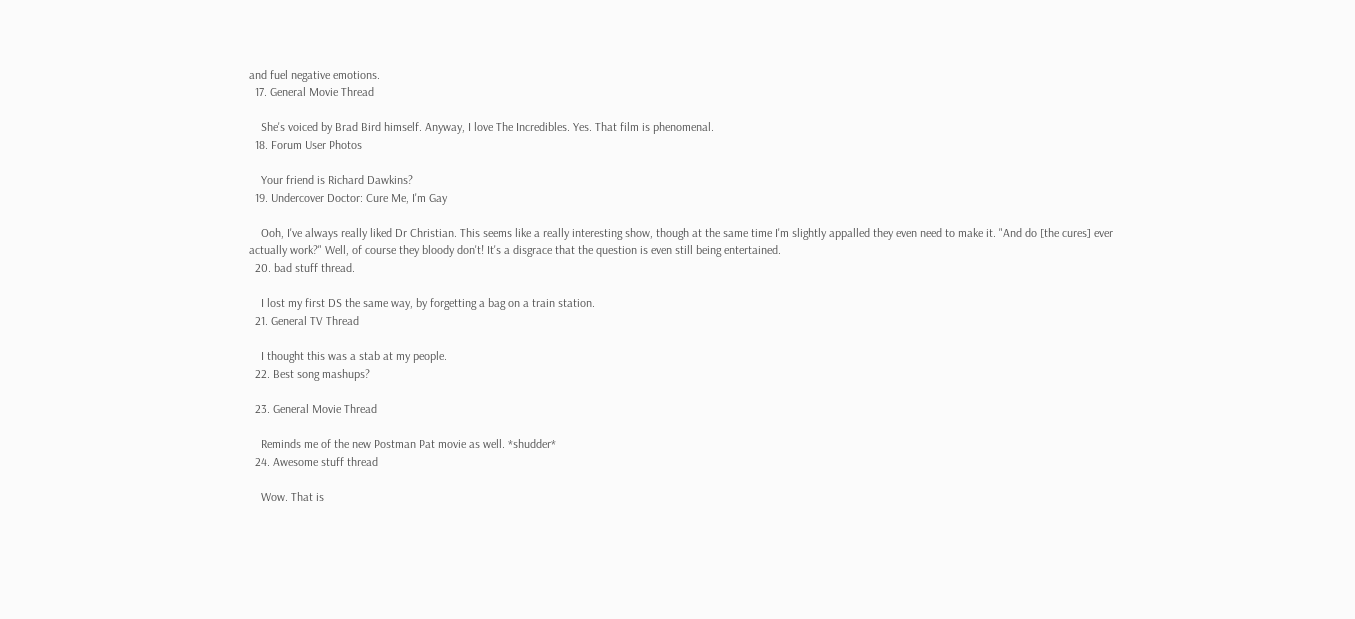and fuel negative emotions.
  17. General Movie Thread

    She's voiced by Brad Bird himself. Anyway, I love The Incredibles. Yes. That film is phenomenal.
  18. Forum User Photos

    Your friend is Richard Dawkins?
  19. Undercover Doctor: Cure Me, I'm Gay

    Ooh, I've always really liked Dr Christian. This seems like a really interesting show, though at the same time I'm slightly appalled they even need to make it. "And do [the cures] ever actually work?" Well, of course they bloody don't! It's a disgrace that the question is even still being entertained.
  20. bad stuff thread.

    I lost my first DS the same way, by forgetting a bag on a train station.
  21. General TV Thread

    I thought this was a stab at my people.
  22. Best song mashups?

  23. General Movie Thread

    Reminds me of the new Postman Pat movie as well. *shudder*
  24. Awesome stuff thread

    Wow. That is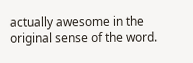actually awesome in the original sense of the word.